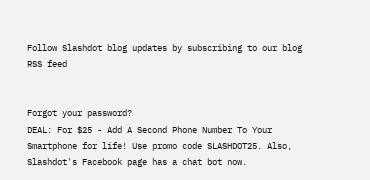Follow Slashdot blog updates by subscribing to our blog RSS feed


Forgot your password?
DEAL: For $25 - Add A Second Phone Number To Your Smartphone for life! Use promo code SLASHDOT25. Also, Slashdot's Facebook page has a chat bot now.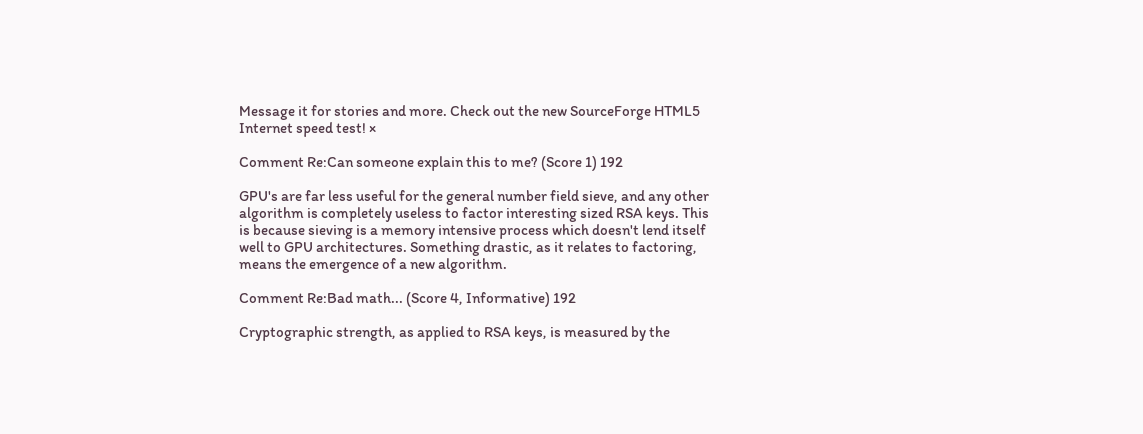Message it for stories and more. Check out the new SourceForge HTML5 Internet speed test! ×

Comment Re:Can someone explain this to me? (Score 1) 192

GPU's are far less useful for the general number field sieve, and any other algorithm is completely useless to factor interesting sized RSA keys. This is because sieving is a memory intensive process which doesn't lend itself well to GPU architectures. Something drastic, as it relates to factoring, means the emergence of a new algorithm.

Comment Re:Bad math... (Score 4, Informative) 192

Cryptographic strength, as applied to RSA keys, is measured by the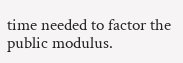time needed to factor the public modulus.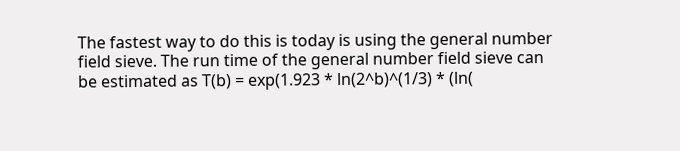The fastest way to do this is today is using the general number field sieve. The run time of the general number field sieve can be estimated as T(b) = exp(1.923 * ln(2^b)^(1/3) * (ln(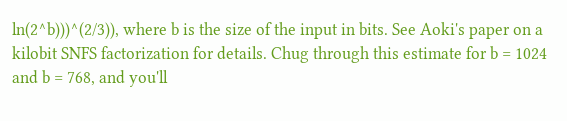ln(2^b)))^(2/3)), where b is the size of the input in bits. See Aoki's paper on a kilobit SNFS factorization for details. Chug through this estimate for b = 1024 and b = 768, and you'll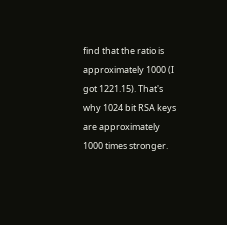find that the ratio is approximately 1000 (I got 1221.15). That's why 1024 bit RSA keys are approximately 1000 times stronger.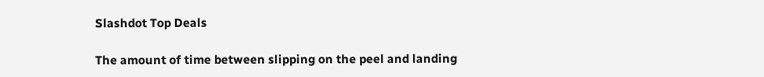Slashdot Top Deals

The amount of time between slipping on the peel and landing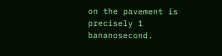on the pavement is precisely 1 bananosecond.